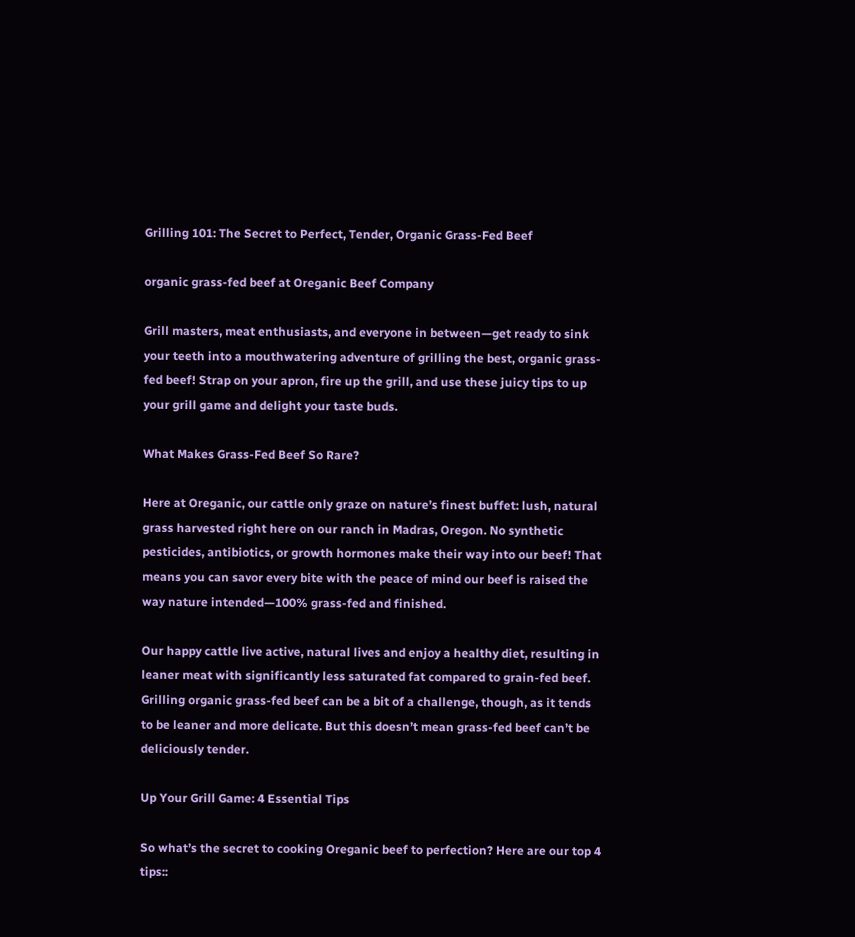Grilling 101: The Secret to Perfect, Tender, Organic Grass-Fed Beef

organic grass-fed beef at Oreganic Beef Company

Grill masters, meat enthusiasts, and everyone in between—get ready to sink your teeth into a mouthwatering adventure of grilling the best, organic grass-fed beef! Strap on your apron, fire up the grill, and use these juicy tips to up your grill game and delight your taste buds.

What Makes Grass-Fed Beef So Rare?

Here at Oreganic, our cattle only graze on nature’s finest buffet: lush, natural grass harvested right here on our ranch in Madras, Oregon. No synthetic pesticides, antibiotics, or growth hormones make their way into our beef! That means you can savor every bite with the peace of mind our beef is raised the way nature intended—100% grass-fed and finished.

Our happy cattle live active, natural lives and enjoy a healthy diet, resulting in leaner meat with significantly less saturated fat compared to grain-fed beef. Grilling organic grass-fed beef can be a bit of a challenge, though, as it tends to be leaner and more delicate. But this doesn’t mean grass-fed beef can’t be deliciously tender.

Up Your Grill Game: 4 Essential Tips

So what’s the secret to cooking Oreganic beef to perfection? Here are our top 4 tips::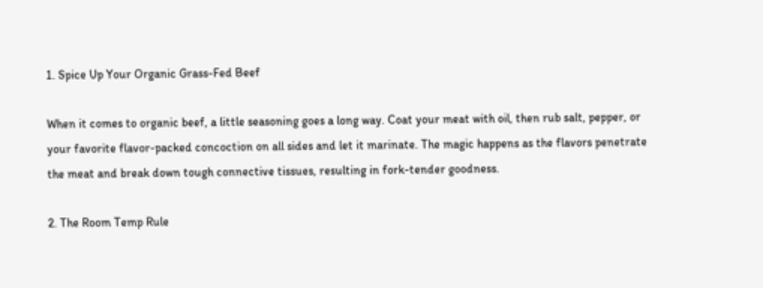1. Spice Up Your Organic Grass-Fed Beef

When it comes to organic beef, a little seasoning goes a long way. Coat your meat with oil, then rub salt, pepper, or your favorite flavor-packed concoction on all sides and let it marinate. The magic happens as the flavors penetrate the meat and break down tough connective tissues, resulting in fork-tender goodness.

2. The Room Temp Rule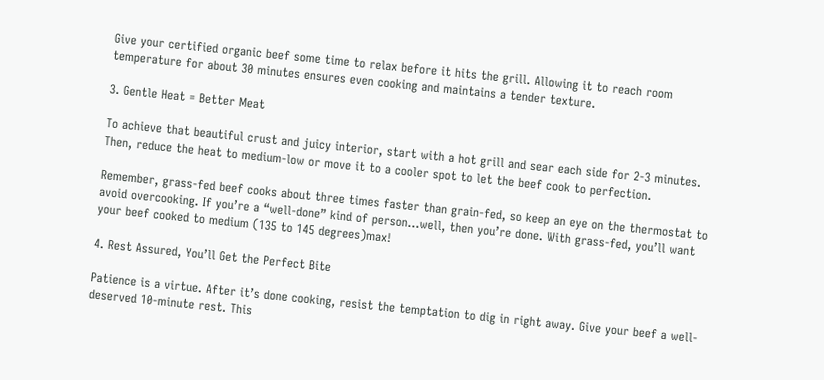Give your certified organic beef some time to relax before it hits the grill. Allowing it to reach room temperature for about 30 minutes ensures even cooking and maintains a tender texture.

3. Gentle Heat = Better Meat

To achieve that beautiful crust and juicy interior, start with a hot grill and sear each side for 2-3 minutes. Then, reduce the heat to medium-low or move it to a cooler spot to let the beef cook to perfection.

Remember, grass-fed beef cooks about three times faster than grain-fed, so keep an eye on the thermostat to avoid overcooking. If you’re a “well-done” kind of person…well, then you’re done. With grass-fed, you’ll want your beef cooked to medium (135 to 145 degrees)max!

4. Rest Assured, You’ll Get the Perfect Bite

Patience is a virtue. After it’s done cooking, resist the temptation to dig in right away. Give your beef a well-deserved 10-minute rest. This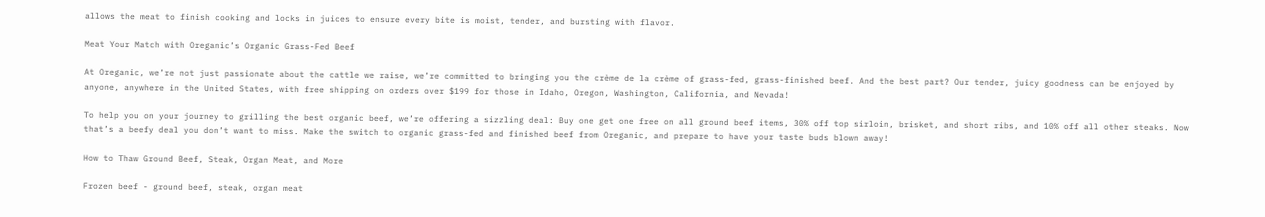allows the meat to finish cooking and locks in juices to ensure every bite is moist, tender, and bursting with flavor.

Meat Your Match with Oreganic’s Organic Grass-Fed Beef

At Oreganic, we’re not just passionate about the cattle we raise, we’re committed to bringing you the crème de la crème of grass-fed, grass-finished beef. And the best part? Our tender, juicy goodness can be enjoyed by anyone, anywhere in the United States, with free shipping on orders over $199 for those in Idaho, Oregon, Washington, California, and Nevada!

To help you on your journey to grilling the best organic beef, we’re offering a sizzling deal: Buy one get one free on all ground beef items, 30% off top sirloin, brisket, and short ribs, and 10% off all other steaks. Now that’s a beefy deal you don’t want to miss. Make the switch to organic grass-fed and finished beef from Oreganic, and prepare to have your taste buds blown away!

How to Thaw Ground Beef, Steak, Organ Meat, and More

Frozen beef - ground beef, steak, organ meat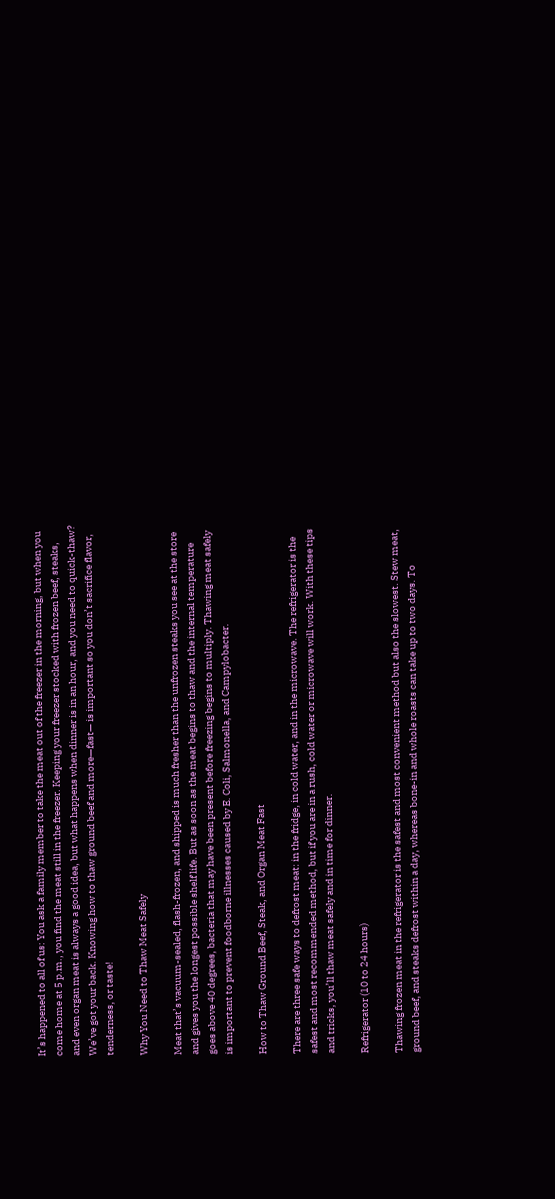It’s happened to all of us: You ask a family member to take the meat out of the freezer in the morning, but when you come home at 5 p.m., you find the meat still in the freezer. Keeping your freezer stocked with frozen beef, steaks, and even organ meat is always a good idea, but what happens when dinner is in an hour, and you need to quick-thaw? We’ve got your back. Knowing how to thaw ground beef and more—fast— is important so you don’t sacrifice flavor, tenderness, or taste!

Why You Need to Thaw Meat Safely

Meat that’s vacuum-sealed, flash-frozen, and shipped is much fresher than the unfrozen steaks you see at the store and gives you the longest possible shelf life. But as soon as the meat begins to thaw and the internal temperature goes above 40 degrees, bacteria that may have been present before freezing begins to multiply. Thawing meat safely is important to prevent foodborne illnesses caused by E. Coli, Salmonella, and Campylobacter.

How to Thaw Ground Beef, Steak, and Organ Meat Fast

There are three safe ways to defrost meat: in the fridge, in cold water, and in the microwave. The refrigerator is the safest and most recommended method, but if you are in a rush, cold water or microwave will work. With these tips and tricks, you’ll thaw meat safely and in time for dinner.

Refrigerator (10 to 24 hours)

Thawing frozen meat in the refrigerator is the safest and most convenient method but also the slowest. Stew meat, ground beef, and steaks defrost within a day, whereas bone-in and whole roasts can take up to two days. To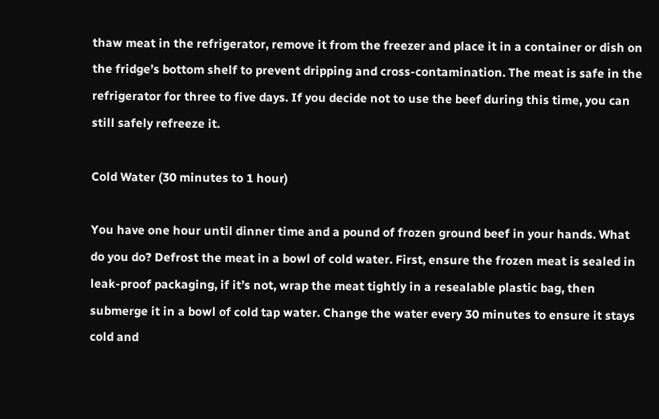thaw meat in the refrigerator, remove it from the freezer and place it in a container or dish on the fridge’s bottom shelf to prevent dripping and cross-contamination. The meat is safe in the refrigerator for three to five days. If you decide not to use the beef during this time, you can still safely refreeze it.

Cold Water (30 minutes to 1 hour)

You have one hour until dinner time and a pound of frozen ground beef in your hands. What do you do? Defrost the meat in a bowl of cold water. First, ensure the frozen meat is sealed in leak-proof packaging, if it’s not, wrap the meat tightly in a resealable plastic bag, then submerge it in a bowl of cold tap water. Change the water every 30 minutes to ensure it stays cold and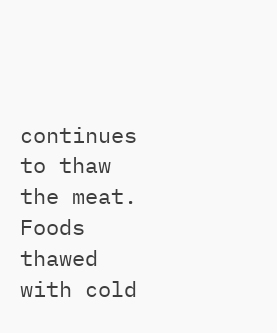continues to thaw the meat. Foods thawed with cold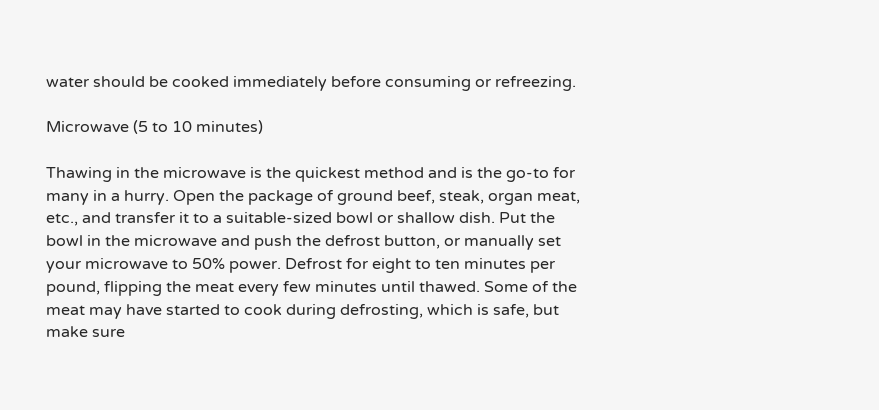water should be cooked immediately before consuming or refreezing.

Microwave (5 to 10 minutes)

Thawing in the microwave is the quickest method and is the go-to for many in a hurry. Open the package of ground beef, steak, organ meat, etc., and transfer it to a suitable-sized bowl or shallow dish. Put the bowl in the microwave and push the defrost button, or manually set your microwave to 50% power. Defrost for eight to ten minutes per pound, flipping the meat every few minutes until thawed. Some of the meat may have started to cook during defrosting, which is safe, but make sure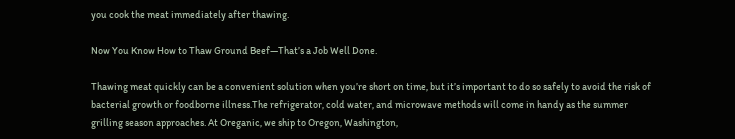you cook the meat immediately after thawing.

Now You Know How to Thaw Ground Beef—That’s a Job Well Done.

Thawing meat quickly can be a convenient solution when you’re short on time, but it’s important to do so safely to avoid the risk of bacterial growth or foodborne illness.The refrigerator, cold water, and microwave methods will come in handy as the summer grilling season approaches. At Oreganic, we ship to Oregon, Washington,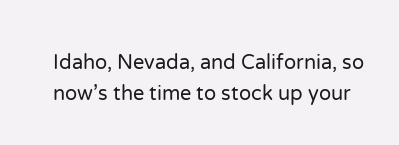Idaho, Nevada, and California, so now’s the time to stock up your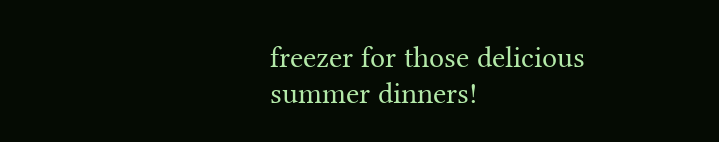freezer for those delicious summer dinners!